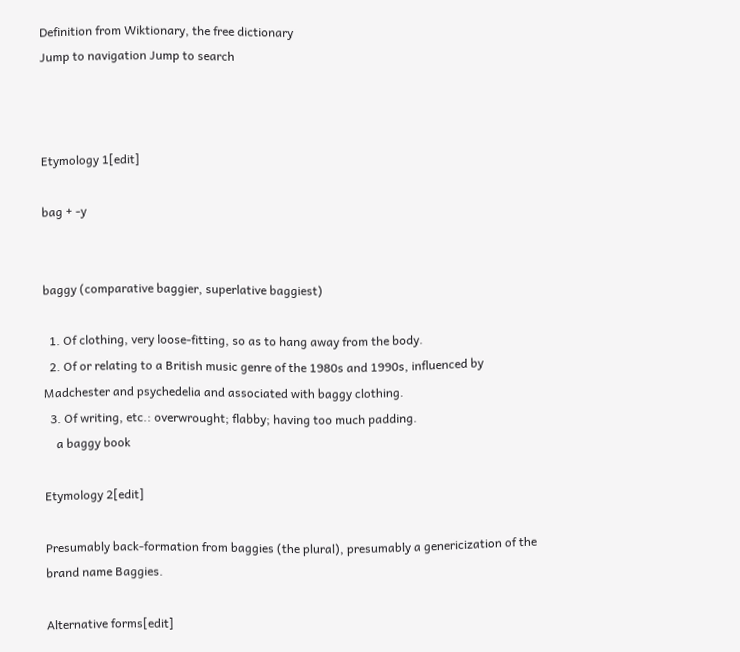Definition from Wiktionary, the free dictionary
Jump to navigation Jump to search



Etymology 1[edit]

bag + -y


baggy (comparative baggier, superlative baggiest)

  1. Of clothing, very loose-fitting, so as to hang away from the body.
  2. Of or relating to a British music genre of the 1980s and 1990s, influenced by Madchester and psychedelia and associated with baggy clothing.
  3. Of writing, etc.: overwrought; flabby; having too much padding.
    a baggy book

Etymology 2[edit]

Presumably back-formation from baggies (the plural), presumably a genericization of the brand name Baggies.

Alternative forms[edit]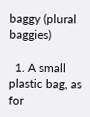baggy (plural baggies)

  1. A small plastic bag, as for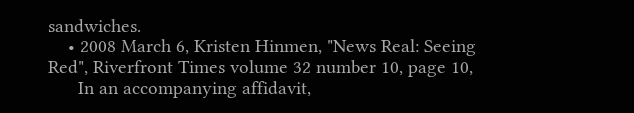sandwiches.
    • 2008 March 6, Kristen Hinmen, "News Real: Seeing Red", Riverfront Times volume 32 number 10, page 10,
      In an accompanying affidavit,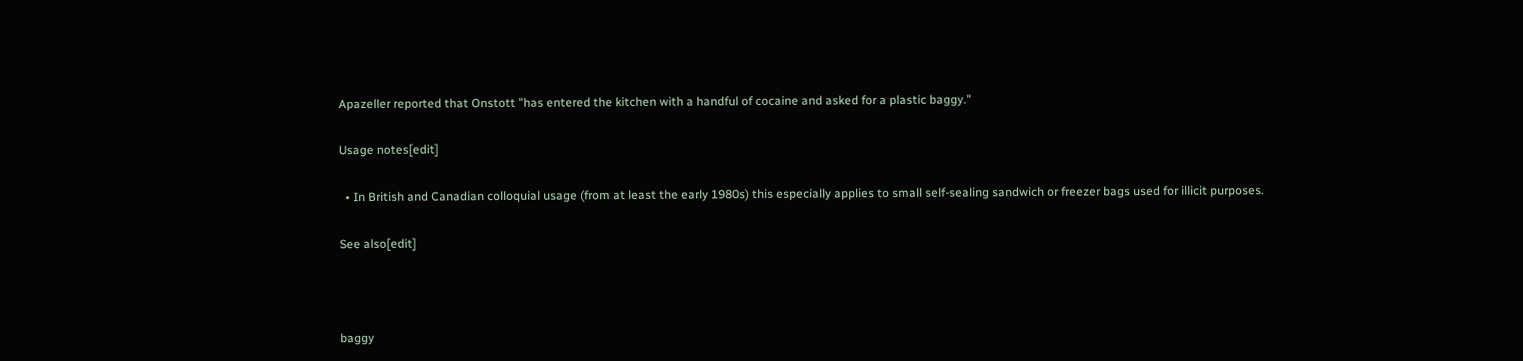Apazeller reported that Onstott "has entered the kitchen with a handful of cocaine and asked for a plastic baggy."

Usage notes[edit]

  • In British and Canadian colloquial usage (from at least the early 1980s) this especially applies to small self-sealing sandwich or freezer bags used for illicit purposes.

See also[edit]



baggy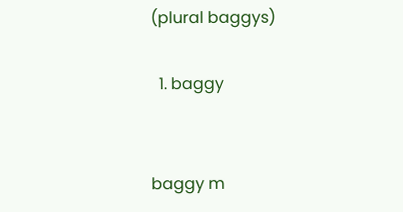(plural baggys)

  1. baggy


baggy m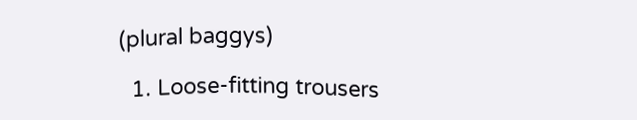(plural baggys)

  1. Loose-fitting trousers